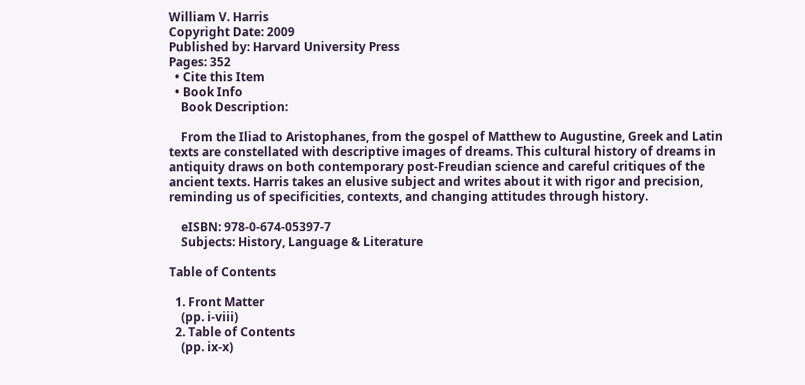William V. Harris
Copyright Date: 2009
Published by: Harvard University Press
Pages: 352
  • Cite this Item
  • Book Info
    Book Description:

    From the Iliad to Aristophanes, from the gospel of Matthew to Augustine, Greek and Latin texts are constellated with descriptive images of dreams. This cultural history of dreams in antiquity draws on both contemporary post-Freudian science and careful critiques of the ancient texts. Harris takes an elusive subject and writes about it with rigor and precision, reminding us of specificities, contexts, and changing attitudes through history.

    eISBN: 978-0-674-05397-7
    Subjects: History, Language & Literature

Table of Contents

  1. Front Matter
    (pp. i-viii)
  2. Table of Contents
    (pp. ix-x)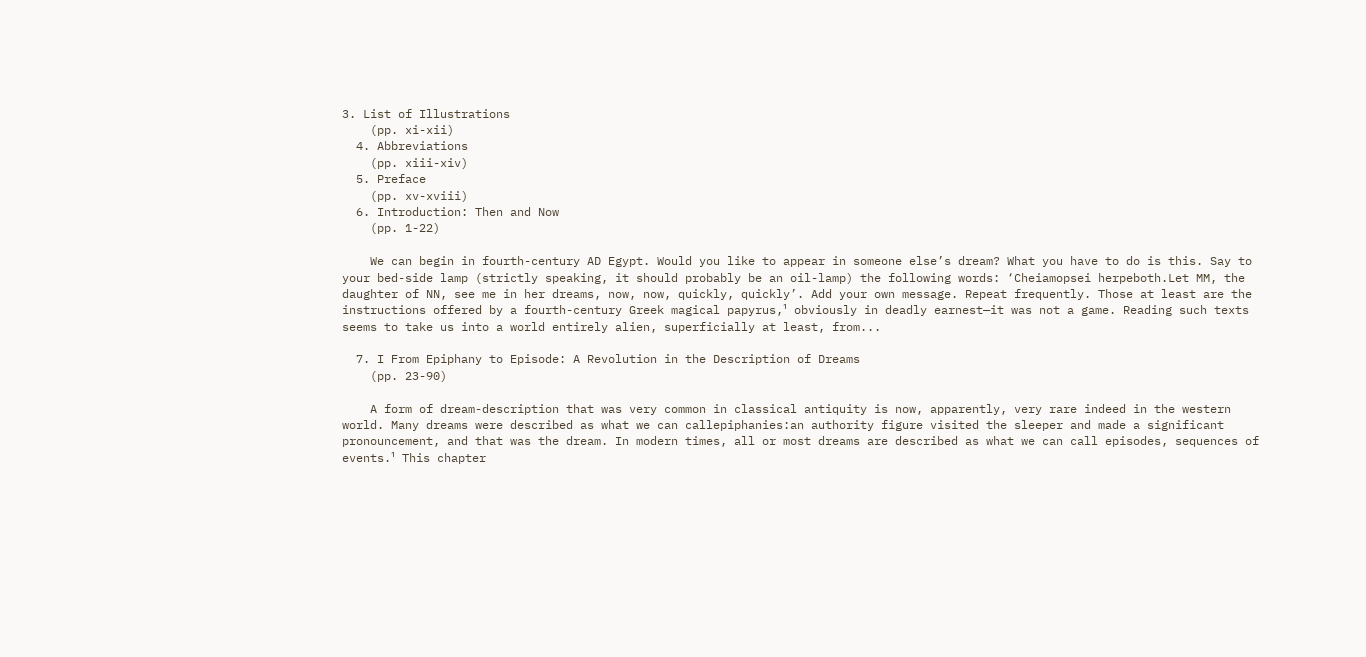3. List of Illustrations
    (pp. xi-xii)
  4. Abbreviations
    (pp. xiii-xiv)
  5. Preface
    (pp. xv-xviii)
  6. Introduction: Then and Now
    (pp. 1-22)

    We can begin in fourth-century AD Egypt. Would you like to appear in someone else’s dream? What you have to do is this. Say to your bed-side lamp (strictly speaking, it should probably be an oil-lamp) the following words: ‘Cheiamopsei herpeboth.Let MM, the daughter of NN, see me in her dreams, now, now, quickly, quickly’. Add your own message. Repeat frequently. Those at least are the instructions offered by a fourth-century Greek magical papyrus,¹ obviously in deadly earnest—it was not a game. Reading such texts seems to take us into a world entirely alien, superficially at least, from...

  7. I From Epiphany to Episode: A Revolution in the Description of Dreams
    (pp. 23-90)

    A form of dream-description that was very common in classical antiquity is now, apparently, very rare indeed in the western world. Many dreams were described as what we can callepiphanies:an authority figure visited the sleeper and made a significant pronouncement, and that was the dream. In modern times, all or most dreams are described as what we can call episodes, sequences of events.¹ This chapter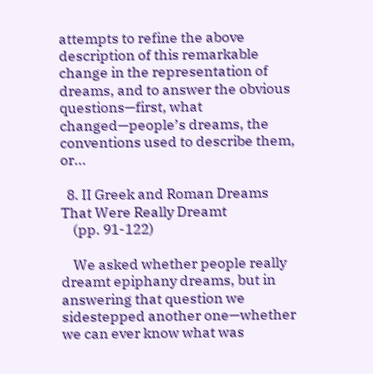attempts to refine the above description of this remarkable change in the representation of dreams, and to answer the obvious questions—first, what changed—people’s dreams, the conventions used to describe them, or...

  8. II Greek and Roman Dreams That Were Really Dreamt
    (pp. 91-122)

    We asked whether people really dreamt epiphany dreams, but in answering that question we sidestepped another one—whether we can ever know what was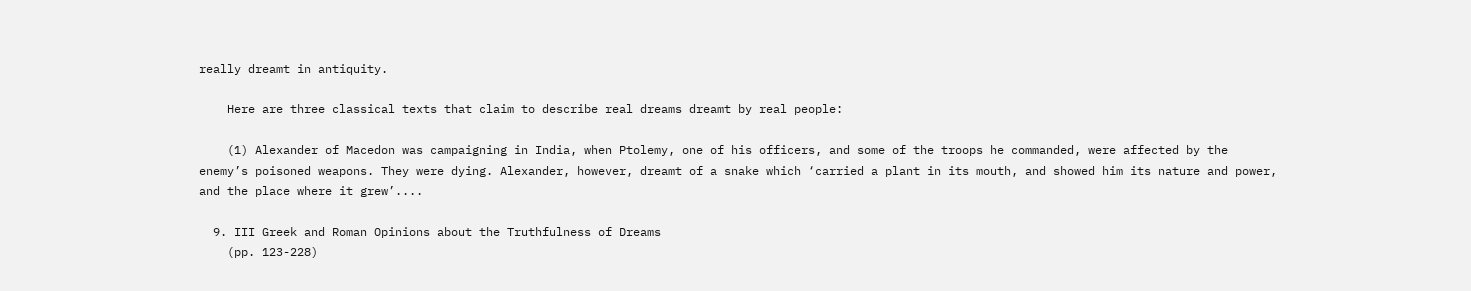really dreamt in antiquity.

    Here are three classical texts that claim to describe real dreams dreamt by real people:

    (1) Alexander of Macedon was campaigning in India, when Ptolemy, one of his officers, and some of the troops he commanded, were affected by the enemy’s poisoned weapons. They were dying. Alexander, however, dreamt of a snake which ‘carried a plant in its mouth, and showed him its nature and power, and the place where it grew’....

  9. III Greek and Roman Opinions about the Truthfulness of Dreams
    (pp. 123-228)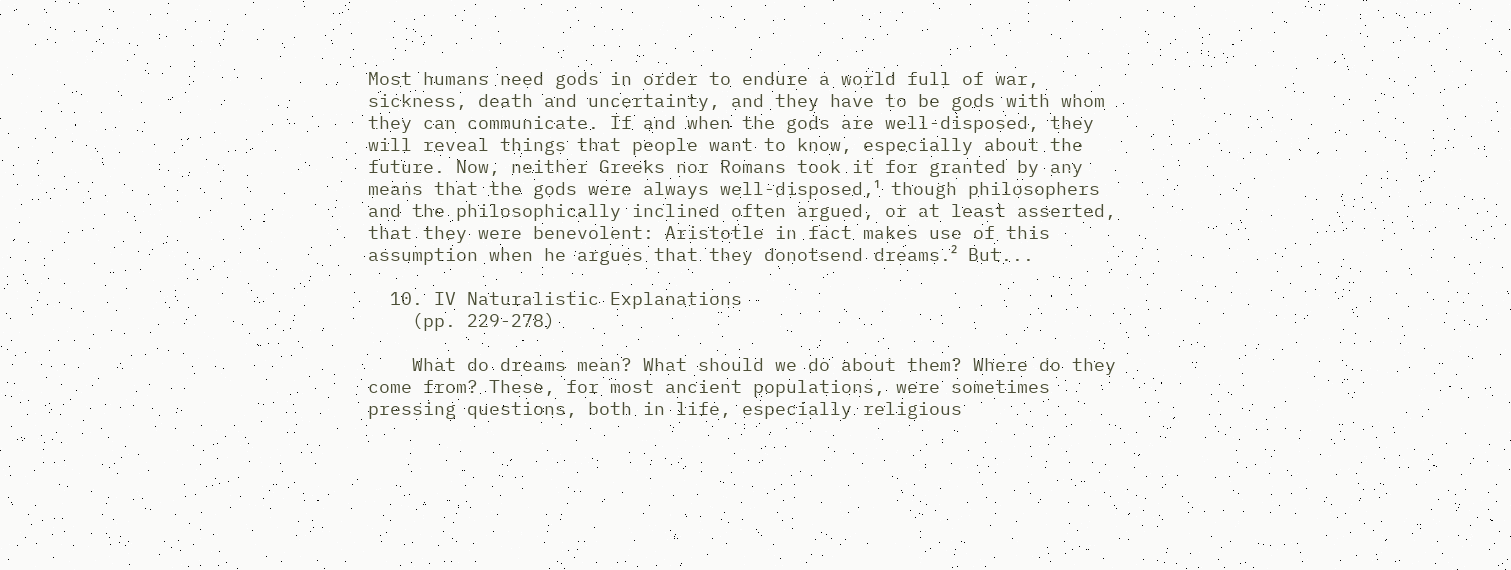Most humans need gods in order to endure a world full of war, sickness, death and uncertainty, and they have to be gods with whom they can communicate. If and when the gods are well-disposed, they will reveal things that people want to know, especially about the future. Now, neither Greeks nor Romans took it for granted by any means that the gods were always well-disposed,¹ though philosophers and the philosophically inclined often argued, or at least asserted, that they were benevolent: Aristotle in fact makes use of this assumption when he argues that they donotsend dreams.² But...

  10. IV Naturalistic Explanations
    (pp. 229-278)

    What do dreams mean? What should we do about them? Where do they come from? These, for most ancient populations, were sometimes pressing questions, both in life, especially religious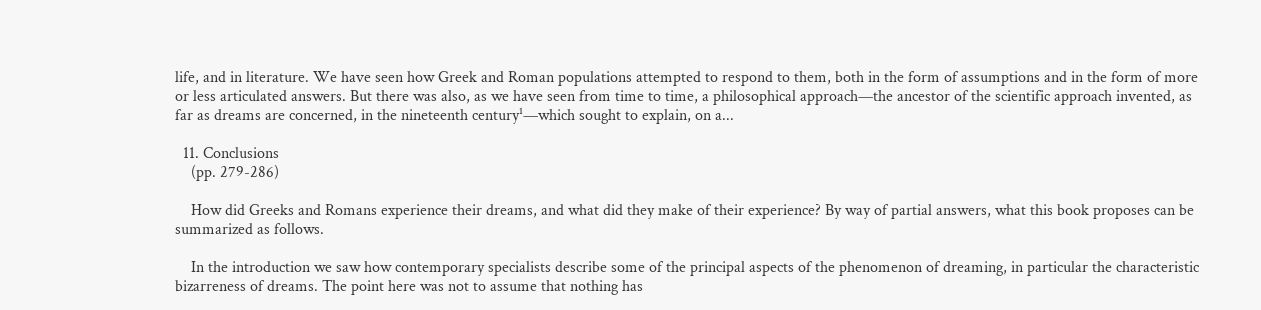life, and in literature. We have seen how Greek and Roman populations attempted to respond to them, both in the form of assumptions and in the form of more or less articulated answers. But there was also, as we have seen from time to time, a philosophical approach—the ancestor of the scientific approach invented, as far as dreams are concerned, in the nineteenth century¹—which sought to explain, on a...

  11. Conclusions
    (pp. 279-286)

    How did Greeks and Romans experience their dreams, and what did they make of their experience? By way of partial answers, what this book proposes can be summarized as follows.

    In the introduction we saw how contemporary specialists describe some of the principal aspects of the phenomenon of dreaming, in particular the characteristic bizarreness of dreams. The point here was not to assume that nothing has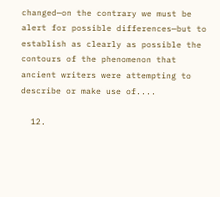changed—on the contrary we must be alert for possible differences—but to establish as clearly as possible the contours of the phenomenon that ancient writers were attempting to describe or make use of....

  12.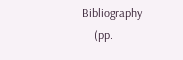Bibliography
    (pp.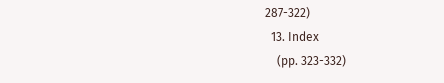287-322)
  13. Index
    (pp. 323-332)